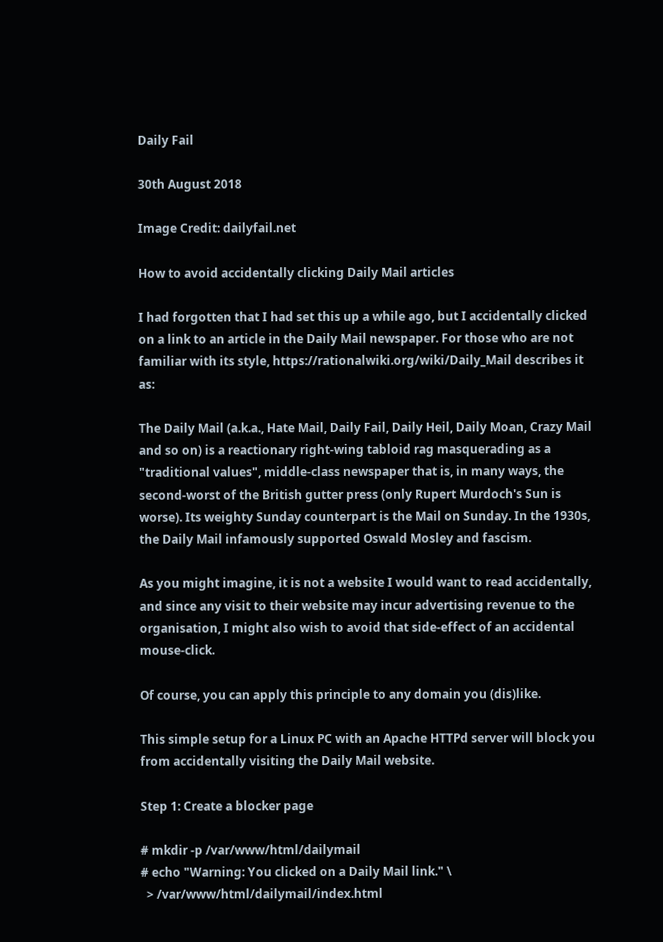Daily Fail

30th August 2018

Image Credit: dailyfail.net

How to avoid accidentally clicking Daily Mail articles

I had forgotten that I had set this up a while ago, but I accidentally clicked on a link to an article in the Daily Mail newspaper. For those who are not familiar with its style, https://rationalwiki.org/wiki/Daily_Mail describes it as:

The Daily Mail (a.k.a., Hate Mail, Daily Fail, Daily Heil, Daily Moan, Crazy Mail and so on) is a reactionary right-wing tabloid rag masquerading as a "traditional values", middle-class newspaper that is, in many ways, the second-worst of the British gutter press (only Rupert Murdoch's Sun is worse). Its weighty Sunday counterpart is the Mail on Sunday. In the 1930s, the Daily Mail infamously supported Oswald Mosley and fascism.

As you might imagine, it is not a website I would want to read accidentally, and since any visit to their website may incur advertising revenue to the organisation, I might also wish to avoid that side-effect of an accidental mouse-click.

Of course, you can apply this principle to any domain you (dis)like.

This simple setup for a Linux PC with an Apache HTTPd server will block you from accidentally visiting the Daily Mail website.

Step 1: Create a blocker page

# mkdir -p /var/www/html/dailymail
# echo "Warning: You clicked on a Daily Mail link." \
  > /var/www/html/dailymail/index.html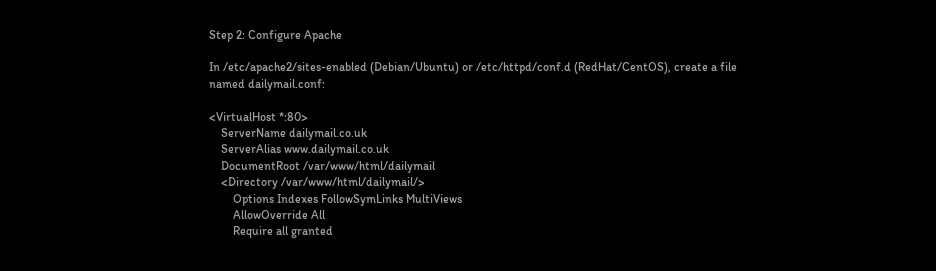Step 2: Configure Apache

In /etc/apache2/sites-enabled (Debian/Ubuntu) or /etc/httpd/conf.d (RedHat/CentOS), create a file named dailymail.conf:

<VirtualHost *:80>
    ServerName dailymail.co.uk
    ServerAlias www.dailymail.co.uk
    DocumentRoot /var/www/html/dailymail
    <Directory /var/www/html/dailymail/>
        Options Indexes FollowSymLinks MultiViews
        AllowOverride All
        Require all granted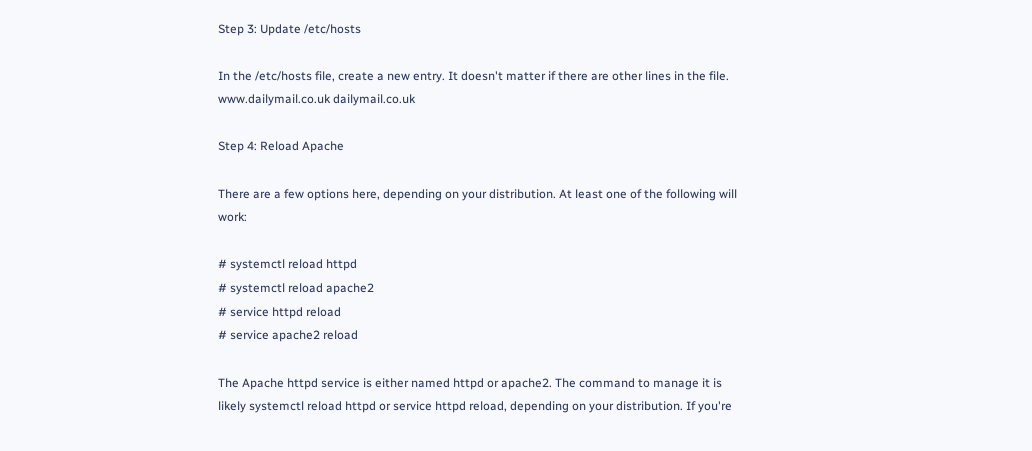Step 3: Update /etc/hosts

In the /etc/hosts file, create a new entry. It doesn't matter if there are other lines in the file. www.dailymail.co.uk dailymail.co.uk

Step 4: Reload Apache

There are a few options here, depending on your distribution. At least one of the following will work:

# systemctl reload httpd
# systemctl reload apache2
# service httpd reload
# service apache2 reload

The Apache httpd service is either named httpd or apache2. The command to manage it is likely systemctl reload httpd or service httpd reload, depending on your distribution. If you're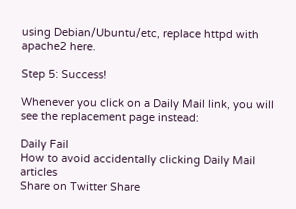using Debian/Ubuntu/etc, replace httpd with apache2 here.

Step 5: Success!

Whenever you click on a Daily Mail link, you will see the replacement page instead:

Daily Fail
How to avoid accidentally clicking Daily Mail articles
Share on Twitter Share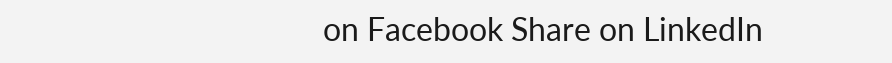on Facebook Share on LinkedIn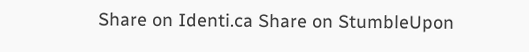Share on Identi.ca Share on StumbleUpon